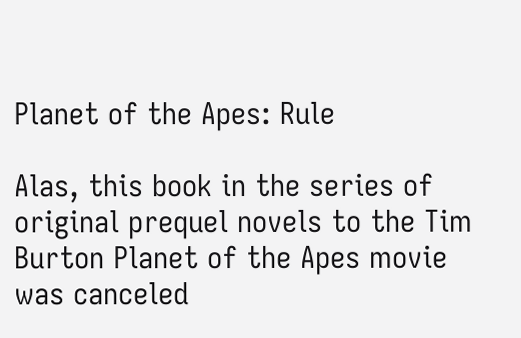Planet of the Apes: Rule

Alas, this book in the series of original prequel novels to the Tim Burton Planet of the Apes movie was canceled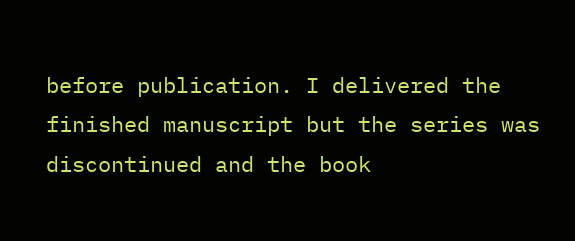before publication. I delivered the finished manuscript but the series was discontinued and the book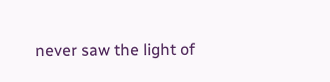never saw the light of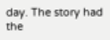day. The story had the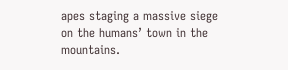apes staging a massive siege on the humans’ town in the mountains.